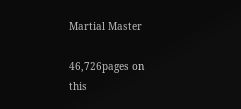Martial Master

46,726pages on
this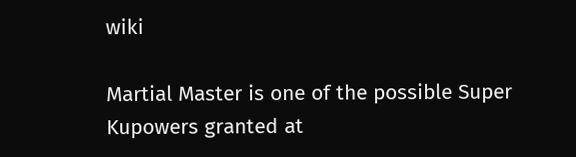wiki

Martial Master is one of the possible Super Kupowers granted at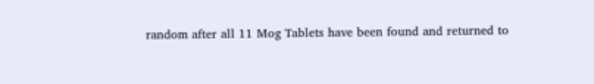random after all 11 Mog Tablets have been found and returned to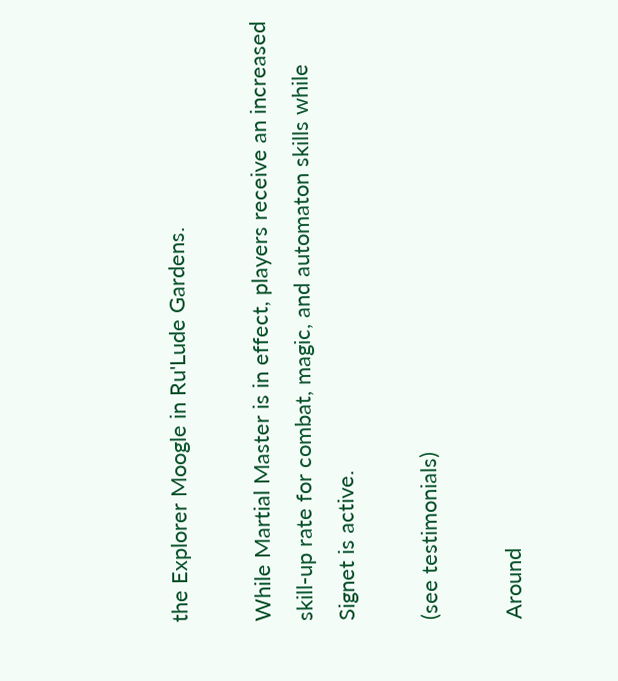the Explorer Moogle in Ru'Lude Gardens.

While Martial Master is in effect, players receive an increased skill-up rate for combat, magic, and automaton skills while Signet is active.

(see testimonials)

Around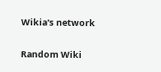Wikia's network

Random Wiki